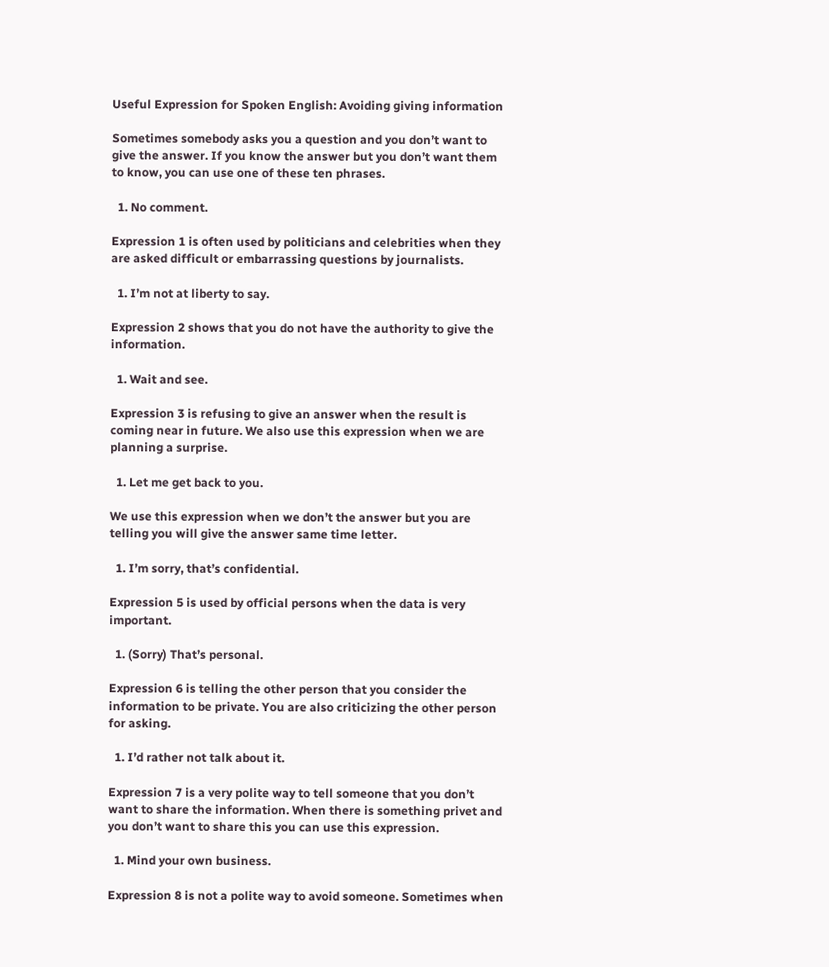Useful Expression for Spoken English: Avoiding giving information

Sometimes somebody asks you a question and you don’t want to give the answer. If you know the answer but you don’t want them to know, you can use one of these ten phrases.

  1. No comment.

Expression 1 is often used by politicians and celebrities when they are asked difficult or embarrassing questions by journalists.

  1. I’m not at liberty to say.

Expression 2 shows that you do not have the authority to give the information.

  1. Wait and see.

Expression 3 is refusing to give an answer when the result is coming near in future. We also use this expression when we are planning a surprise.

  1. Let me get back to you.

We use this expression when we don’t the answer but you are telling you will give the answer same time letter.

  1. I’m sorry, that’s confidential.

Expression 5 is used by official persons when the data is very important.

  1. (Sorry) That’s personal.

Expression 6 is telling the other person that you consider the information to be private. You are also criticizing the other person for asking.

  1. I’d rather not talk about it.

Expression 7 is a very polite way to tell someone that you don’t want to share the information. When there is something privet and you don’t want to share this you can use this expression.

  1. Mind your own business.

Expression 8 is not a polite way to avoid someone. Sometimes when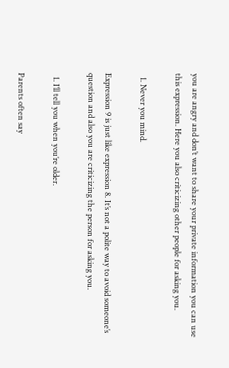you are angry and don’t want to share your private information you can use this expression. Here you also criticizing other people for asking you.

  1. Never you mind.

Expression 9 is just like expression 8. It’s not a polite way to avoid someone’s question and also you are criticizing the person for asking you.

  1. I’ll tell you when you’re older.

Parents often say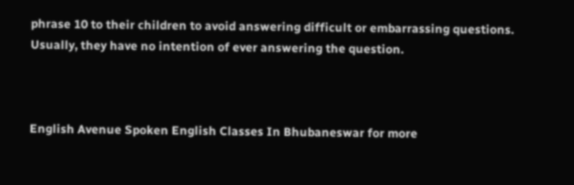phrase 10 to their children to avoid answering difficult or embarrassing questions. Usually, they have no intention of ever answering the question.



English Avenue Spoken English Classes In Bhubaneswar for more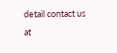detail contact us at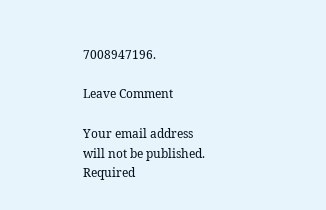7008947196.

Leave Comment

Your email address will not be published. Required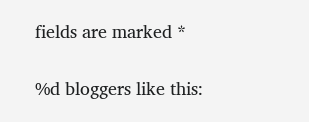fields are marked *

%d bloggers like this: